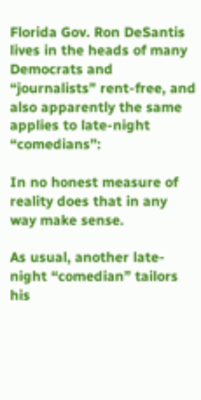Florida Gov. Ron DeSantis lives in the heads of many Democrats and “journalists” rent-free, and also apparently the same applies to late-night “comedians”:

In no honest measure of reality does that in any way make sense.

As usual, another late-night “comedian” tailors his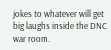jokes to whatever will get big laughs inside the DNC war room.